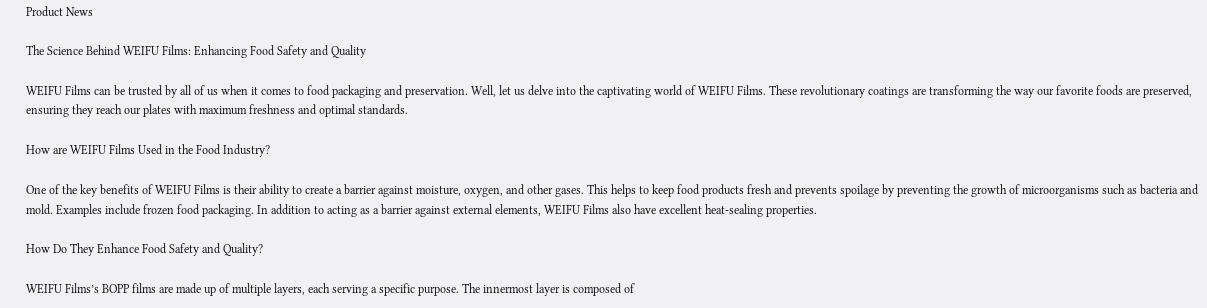Product News

The Science Behind WEIFU Films: Enhancing Food Safety and Quality

WEIFU Films can be trusted by all of us when it comes to food packaging and preservation. Well, let us delve into the captivating world of WEIFU Films. These revolutionary coatings are transforming the way our favorite foods are preserved, ensuring they reach our plates with maximum freshness and optimal standards.

How are WEIFU Films Used in the Food Industry?

One of the key benefits of WEIFU Films is their ability to create a barrier against moisture, oxygen, and other gases. This helps to keep food products fresh and prevents spoilage by preventing the growth of microorganisms such as bacteria and mold. Examples include frozen food packaging. In addition to acting as a barrier against external elements, WEIFU Films also have excellent heat-sealing properties.

How Do They Enhance Food Safety and Quality?

WEIFU Films’s BOPP films are made up of multiple layers, each serving a specific purpose. The innermost layer is composed of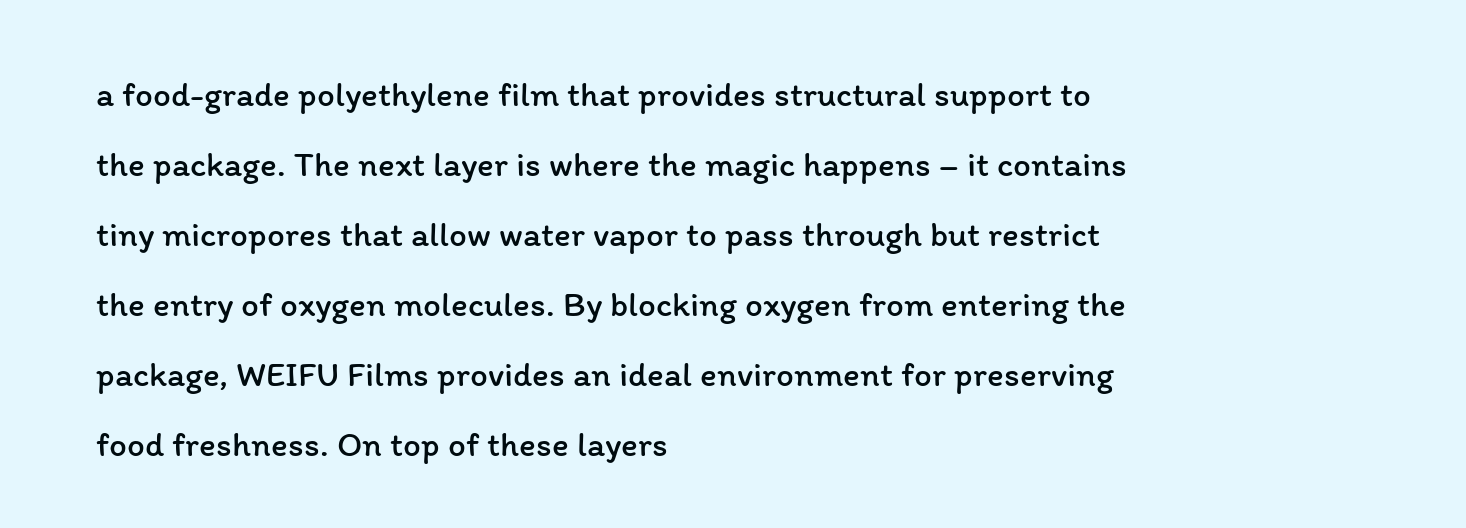a food-grade polyethylene film that provides structural support to the package. The next layer is where the magic happens – it contains tiny micropores that allow water vapor to pass through but restrict the entry of oxygen molecules. By blocking oxygen from entering the package, WEIFU Films provides an ideal environment for preserving food freshness. On top of these layers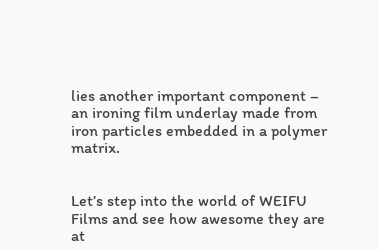lies another important component – an ironing film underlay made from iron particles embedded in a polymer matrix.


Let’s step into the world of WEIFU Films and see how awesome they are at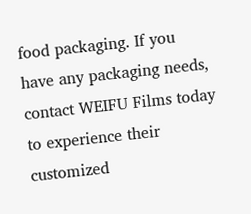food packaging. If you have any packaging needs, contact WEIFU Films today to experience their customized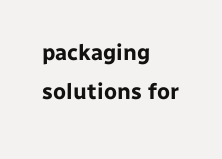packaging solutions for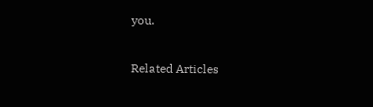you.

Related Articles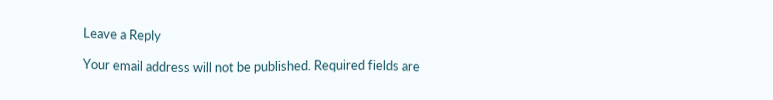Leave a Reply

Your email address will not be published. Required fields are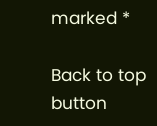marked *

Back to top button